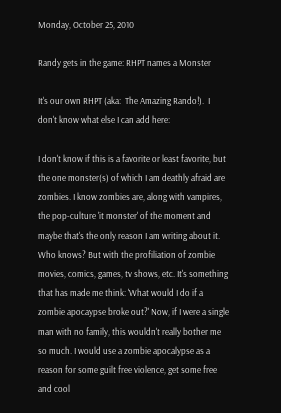Monday, October 25, 2010

Randy gets in the game: RHPT names a Monster

It's our own RHPT (aka:  The Amazing Rando!).  I don't know what else I can add here:

I don't know if this is a favorite or least favorite, but the one monster(s) of which I am deathly afraid are zombies. I know zombies are, along with vampires, the pop-culture 'it monster' of the moment and maybe that's the only reason I am writing about it. Who knows? But with the profiliation of zombie movies, comics, games, tv shows, etc. It's something that has made me think: 'What would I do if a zombie apocaypse broke out?' Now, if I were a single man with no family, this wouldn't really bother me so much. I would use a zombie apocalypse as a reason for some guilt free violence, get some free and cool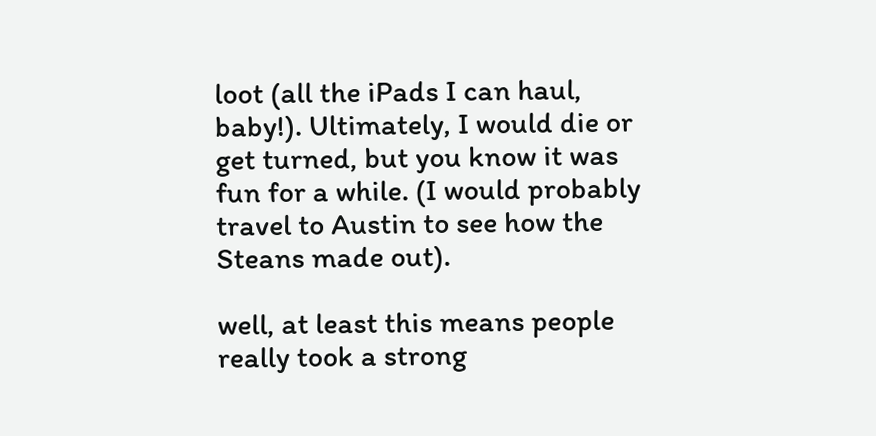loot (all the iPads I can haul, baby!). Ultimately, I would die or get turned, but you know it was fun for a while. (I would probably travel to Austin to see how the Steans made out).

well, at least this means people really took a strong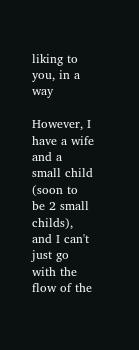liking to you, in a way

However, I have a wife and a small child (soon to be 2 small childs), and I can't just go with the flow of the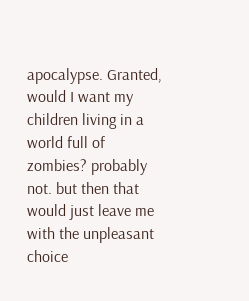apocalypse. Granted, would I want my children living in a world full of zombies? probably not. but then that would just leave me with the unpleasant choice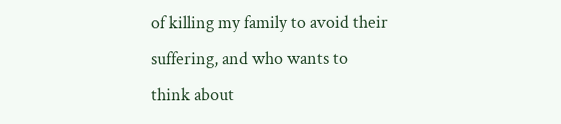of killing my family to avoid their suffering, and who wants to think about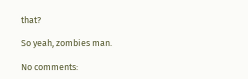that?

So yeah, zombies man.

No comments: